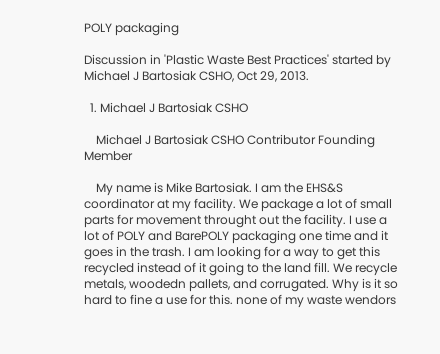POLY packaging

Discussion in 'Plastic Waste Best Practices' started by Michael J Bartosiak CSHO, Oct 29, 2013.

  1. Michael J Bartosiak CSHO

    Michael J Bartosiak CSHO Contributor Founding Member

    My name is Mike Bartosiak. I am the EHS&S coordinator at my facility. We package a lot of small parts for movement throught out the facility. I use a lot of POLY and BarePOLY packaging one time and it goes in the trash. I am looking for a way to get this recycled instead of it going to the land fill. We recycle metals, woodedn pallets, and corrugated. Why is it so hard to fine a use for this. none of my waste wendors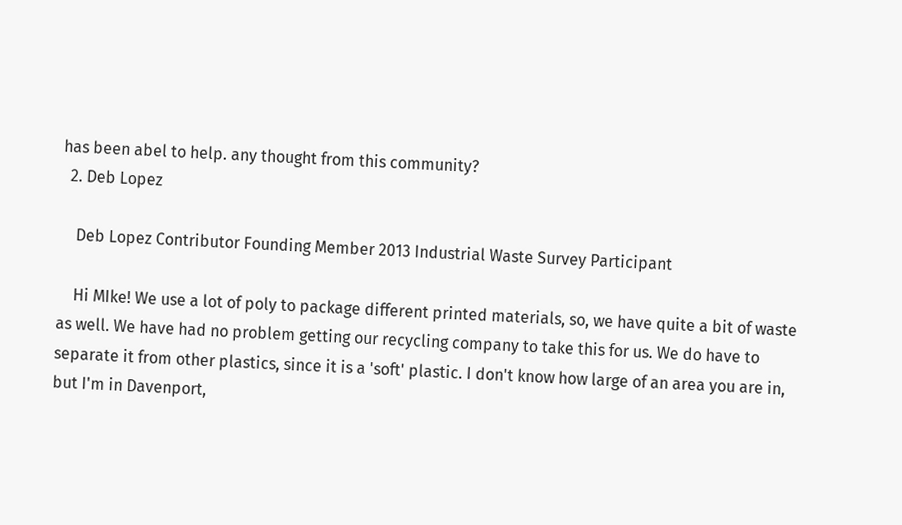has been abel to help. any thought from this community?
  2. Deb Lopez

    Deb Lopez Contributor Founding Member 2013 Industrial Waste Survey Participant

    Hi MIke! We use a lot of poly to package different printed materials, so, we have quite a bit of waste as well. We have had no problem getting our recycling company to take this for us. We do have to separate it from other plastics, since it is a 'soft' plastic. I don't know how large of an area you are in, but I'm in Davenport,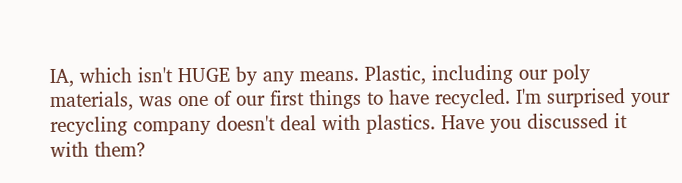IA, which isn't HUGE by any means. Plastic, including our poly materials, was one of our first things to have recycled. I'm surprised your recycling company doesn't deal with plastics. Have you discussed it with them?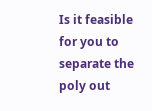Is it feasible for you to separate the poly out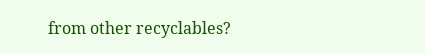from other recyclables?